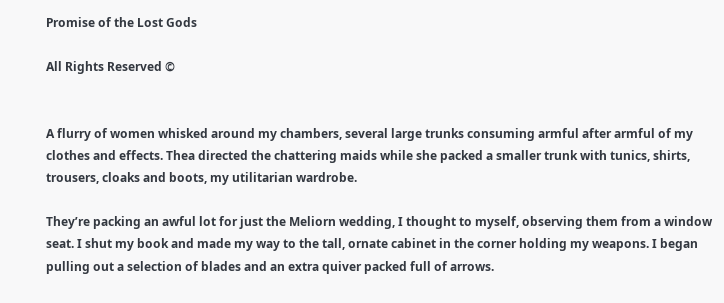Promise of the Lost Gods

All Rights Reserved ©


A flurry of women whisked around my chambers, several large trunks consuming armful after armful of my clothes and effects. Thea directed the chattering maids while she packed a smaller trunk with tunics, shirts, trousers, cloaks and boots, my utilitarian wardrobe.

They’re packing an awful lot for just the Meliorn wedding, I thought to myself, observing them from a window seat. I shut my book and made my way to the tall, ornate cabinet in the corner holding my weapons. I began pulling out a selection of blades and an extra quiver packed full of arrows.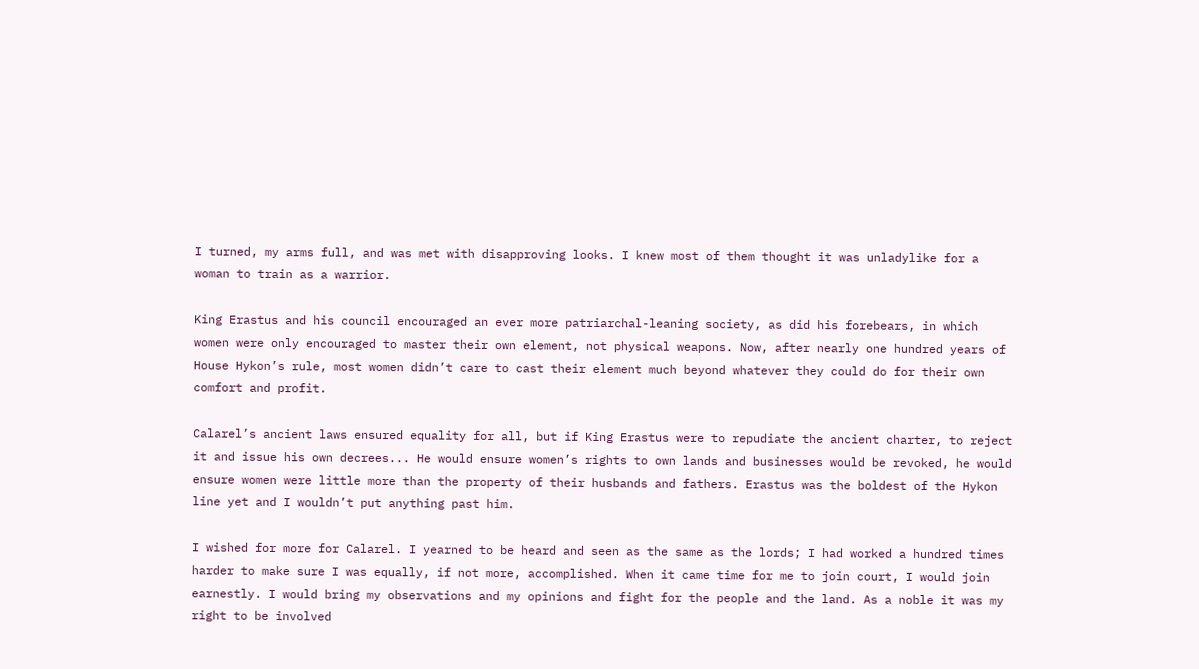I turned, my arms full, and was met with disapproving looks. I knew most of them thought it was unladylike for a woman to train as a warrior.

King Erastus and his council encouraged an ever more patriarchal-leaning society, as did his forebears, in which women were only encouraged to master their own element, not physical weapons. Now, after nearly one hundred years of House Hykon’s rule, most women didn’t care to cast their element much beyond whatever they could do for their own comfort and profit.

Calarel’s ancient laws ensured equality for all, but if King Erastus were to repudiate the ancient charter, to reject it and issue his own decrees... He would ensure women’s rights to own lands and businesses would be revoked, he would ensure women were little more than the property of their husbands and fathers. Erastus was the boldest of the Hykon line yet and I wouldn’t put anything past him.

I wished for more for Calarel. I yearned to be heard and seen as the same as the lords; I had worked a hundred times harder to make sure I was equally, if not more, accomplished. When it came time for me to join court, I would join earnestly. I would bring my observations and my opinions and fight for the people and the land. As a noble it was my right to be involved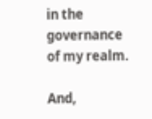in the governance of my realm.

And,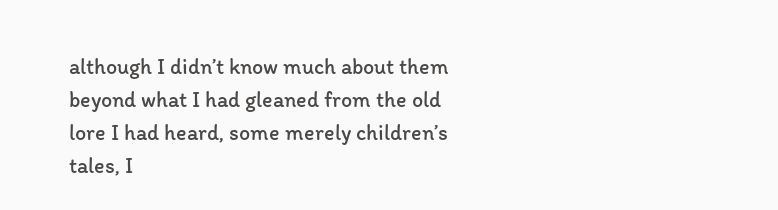although I didn’t know much about them beyond what I had gleaned from the old lore I had heard, some merely children’s tales, I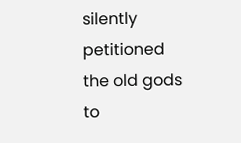silently petitioned the old gods to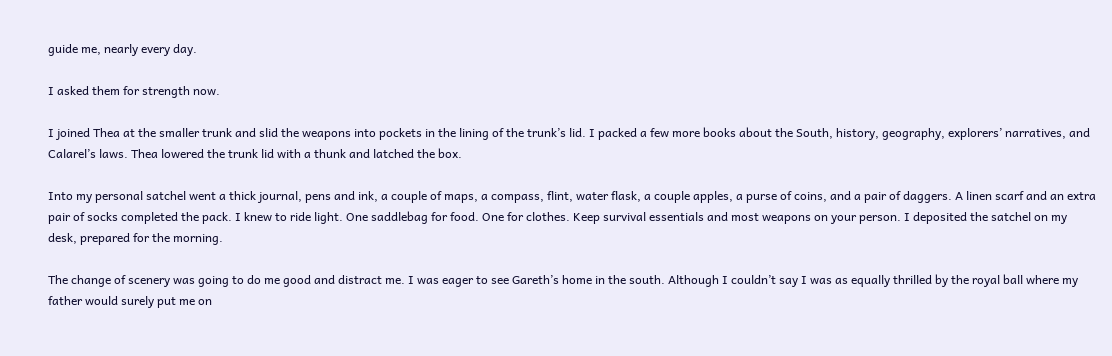guide me, nearly every day.

I asked them for strength now.

I joined Thea at the smaller trunk and slid the weapons into pockets in the lining of the trunk’s lid. I packed a few more books about the South, history, geography, explorers’ narratives, and Calarel’s laws. Thea lowered the trunk lid with a thunk and latched the box.

Into my personal satchel went a thick journal, pens and ink, a couple of maps, a compass, flint, water flask, a couple apples, a purse of coins, and a pair of daggers. A linen scarf and an extra pair of socks completed the pack. I knew to ride light. One saddlebag for food. One for clothes. Keep survival essentials and most weapons on your person. I deposited the satchel on my desk, prepared for the morning.

The change of scenery was going to do me good and distract me. I was eager to see Gareth’s home in the south. Although I couldn’t say I was as equally thrilled by the royal ball where my father would surely put me on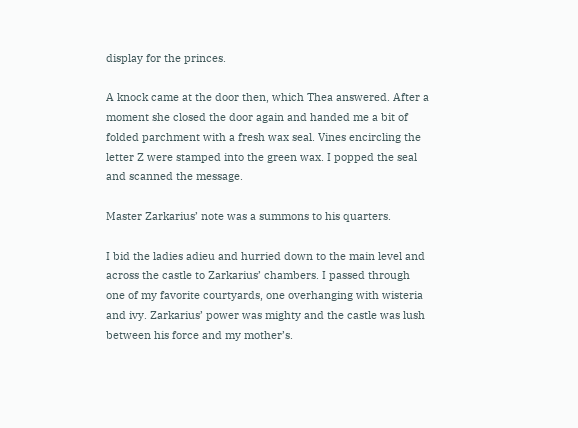display for the princes.

A knock came at the door then, which Thea answered. After a moment she closed the door again and handed me a bit of folded parchment with a fresh wax seal. Vines encircling the letter Z were stamped into the green wax. I popped the seal and scanned the message.

Master Zarkarius’ note was a summons to his quarters.

I bid the ladies adieu and hurried down to the main level and across the castle to Zarkarius’ chambers. I passed through one of my favorite courtyards, one overhanging with wisteria and ivy. Zarkarius’ power was mighty and the castle was lush between his force and my mother’s.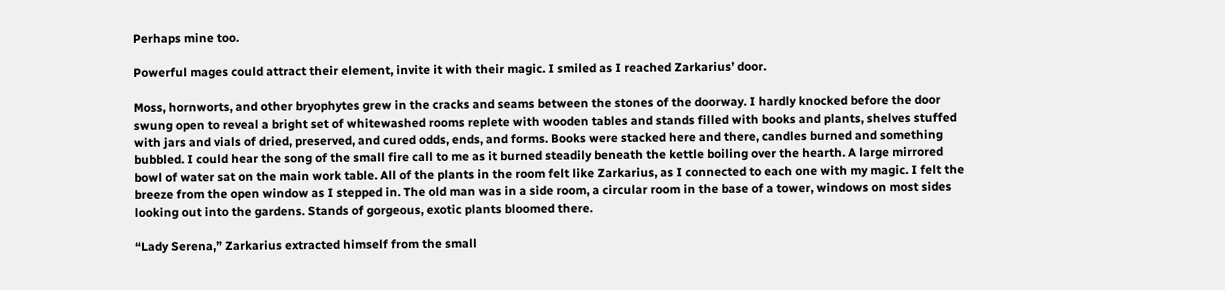Perhaps mine too.

Powerful mages could attract their element, invite it with their magic. I smiled as I reached Zarkarius’ door.

Moss, hornworts, and other bryophytes grew in the cracks and seams between the stones of the doorway. I hardly knocked before the door swung open to reveal a bright set of whitewashed rooms replete with wooden tables and stands filled with books and plants, shelves stuffed with jars and vials of dried, preserved, and cured odds, ends, and forms. Books were stacked here and there, candles burned and something bubbled. I could hear the song of the small fire call to me as it burned steadily beneath the kettle boiling over the hearth. A large mirrored bowl of water sat on the main work table. All of the plants in the room felt like Zarkarius, as I connected to each one with my magic. I felt the breeze from the open window as I stepped in. The old man was in a side room, a circular room in the base of a tower, windows on most sides looking out into the gardens. Stands of gorgeous, exotic plants bloomed there.

“Lady Serena,” Zarkarius extracted himself from the small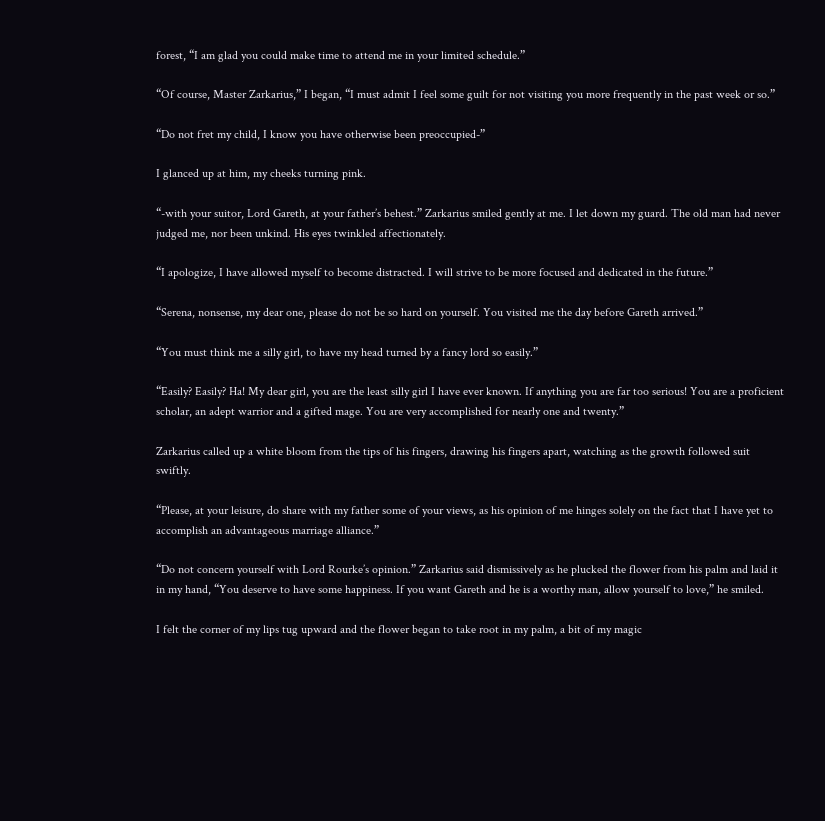forest, “I am glad you could make time to attend me in your limited schedule.”

“Of course, Master Zarkarius,” I began, “I must admit I feel some guilt for not visiting you more frequently in the past week or so.”

“Do not fret my child, I know you have otherwise been preoccupied-”

I glanced up at him, my cheeks turning pink.

“-with your suitor, Lord Gareth, at your father’s behest.” Zarkarius smiled gently at me. I let down my guard. The old man had never judged me, nor been unkind. His eyes twinkled affectionately.

“I apologize, I have allowed myself to become distracted. I will strive to be more focused and dedicated in the future.”

“Serena, nonsense, my dear one, please do not be so hard on yourself. You visited me the day before Gareth arrived.”

“You must think me a silly girl, to have my head turned by a fancy lord so easily.”

“Easily? Easily? Ha! My dear girl, you are the least silly girl I have ever known. If anything you are far too serious! You are a proficient scholar, an adept warrior and a gifted mage. You are very accomplished for nearly one and twenty.”

Zarkarius called up a white bloom from the tips of his fingers, drawing his fingers apart, watching as the growth followed suit swiftly.

“Please, at your leisure, do share with my father some of your views, as his opinion of me hinges solely on the fact that I have yet to accomplish an advantageous marriage alliance.”

“Do not concern yourself with Lord Rourke’s opinion.” Zarkarius said dismissively as he plucked the flower from his palm and laid it in my hand, “You deserve to have some happiness. If you want Gareth and he is a worthy man, allow yourself to love,” he smiled.

I felt the corner of my lips tug upward and the flower began to take root in my palm, a bit of my magic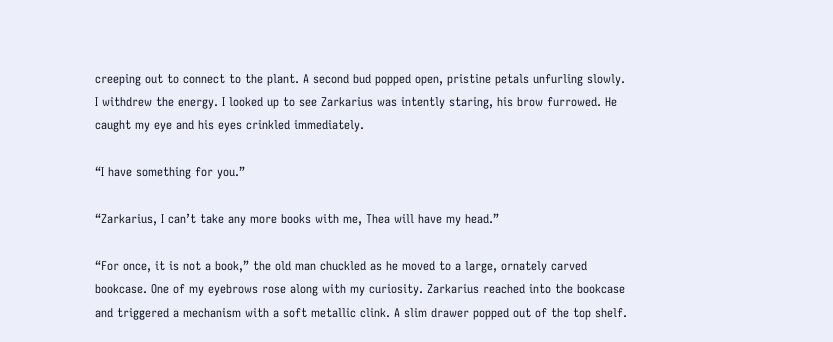creeping out to connect to the plant. A second bud popped open, pristine petals unfurling slowly. I withdrew the energy. I looked up to see Zarkarius was intently staring, his brow furrowed. He caught my eye and his eyes crinkled immediately.

“I have something for you.”

“Zarkarius, I can’t take any more books with me, Thea will have my head.”

“For once, it is not a book,” the old man chuckled as he moved to a large, ornately carved bookcase. One of my eyebrows rose along with my curiosity. Zarkarius reached into the bookcase and triggered a mechanism with a soft metallic clink. A slim drawer popped out of the top shelf.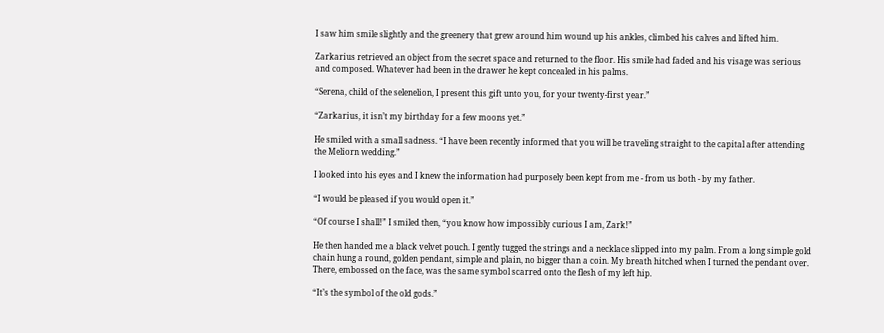I saw him smile slightly and the greenery that grew around him wound up his ankles, climbed his calves and lifted him.

Zarkarius retrieved an object from the secret space and returned to the floor. His smile had faded and his visage was serious and composed. Whatever had been in the drawer he kept concealed in his palms.

“Serena, child of the selenelion, I present this gift unto you, for your twenty-first year.”

“Zarkarius, it isn’t my birthday for a few moons yet.”

He smiled with a small sadness. “I have been recently informed that you will be traveling straight to the capital after attending the Meliorn wedding.”

I looked into his eyes and I knew the information had purposely been kept from me - from us both - by my father.

“I would be pleased if you would open it.”

“Of course I shall!” I smiled then, “you know how impossibly curious I am, Zark!”

He then handed me a black velvet pouch. I gently tugged the strings and a necklace slipped into my palm. From a long simple gold chain hung a round, golden pendant, simple and plain, no bigger than a coin. My breath hitched when I turned the pendant over. There, embossed on the face, was the same symbol scarred onto the flesh of my left hip.

“It’s the symbol of the old gods.”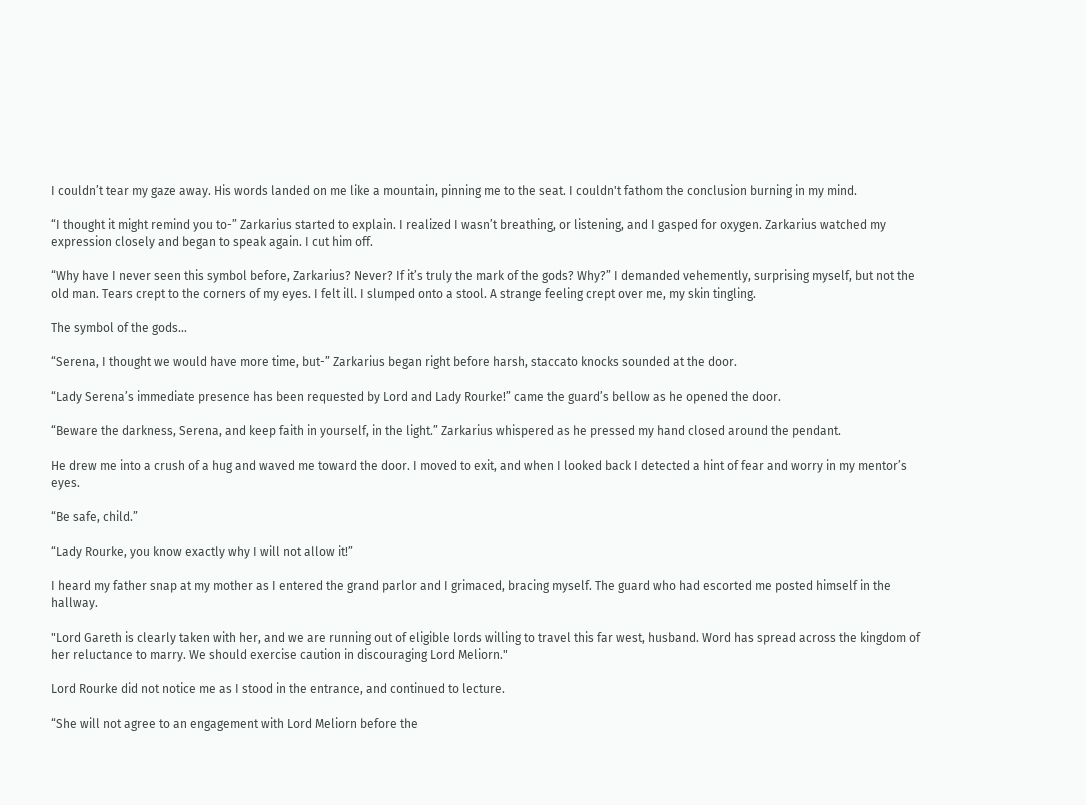I couldn’t tear my gaze away. His words landed on me like a mountain, pinning me to the seat. I couldn't fathom the conclusion burning in my mind.

“I thought it might remind you to-” Zarkarius started to explain. I realized I wasn’t breathing, or listening, and I gasped for oxygen. Zarkarius watched my expression closely and began to speak again. I cut him off.

“Why have I never seen this symbol before, Zarkarius? Never? If it’s truly the mark of the gods? Why?” I demanded vehemently, surprising myself, but not the old man. Tears crept to the corners of my eyes. I felt ill. I slumped onto a stool. A strange feeling crept over me, my skin tingling.

The symbol of the gods...

“Serena, I thought we would have more time, but-” Zarkarius began right before harsh, staccato knocks sounded at the door.

“Lady Serena’s immediate presence has been requested by Lord and Lady Rourke!” came the guard’s bellow as he opened the door.

“Beware the darkness, Serena, and keep faith in yourself, in the light.” Zarkarius whispered as he pressed my hand closed around the pendant.

He drew me into a crush of a hug and waved me toward the door. I moved to exit, and when I looked back I detected a hint of fear and worry in my mentor’s eyes.

“Be safe, child.”

“Lady Rourke, you know exactly why I will not allow it!”

I heard my father snap at my mother as I entered the grand parlor and I grimaced, bracing myself. The guard who had escorted me posted himself in the hallway.

"Lord Gareth is clearly taken with her, and we are running out of eligible lords willing to travel this far west, husband. Word has spread across the kingdom of her reluctance to marry. We should exercise caution in discouraging Lord Meliorn."

Lord Rourke did not notice me as I stood in the entrance, and continued to lecture.

“She will not agree to an engagement with Lord Meliorn before the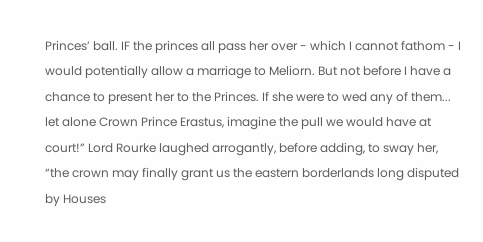Princes’ ball. IF the princes all pass her over - which I cannot fathom - I would potentially allow a marriage to Meliorn. But not before I have a chance to present her to the Princes. If she were to wed any of them... let alone Crown Prince Erastus, imagine the pull we would have at court!” Lord Rourke laughed arrogantly, before adding, to sway her, “the crown may finally grant us the eastern borderlands long disputed by Houses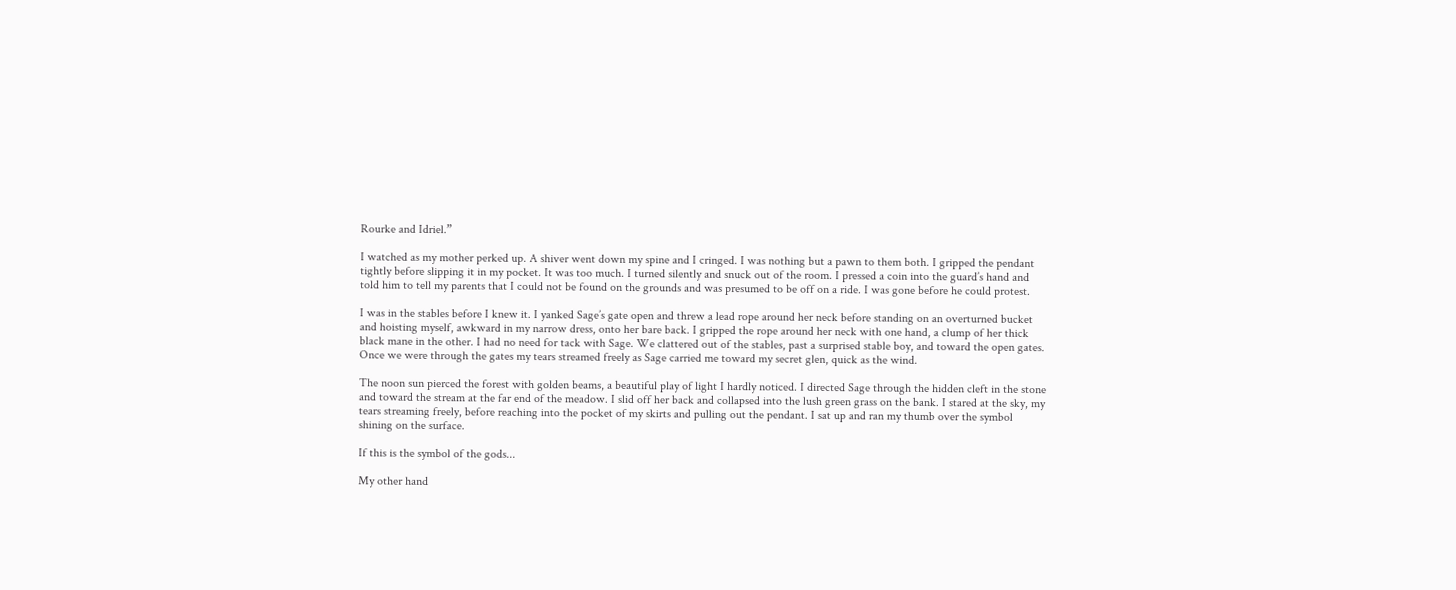Rourke and Idriel.”

I watched as my mother perked up. A shiver went down my spine and I cringed. I was nothing but a pawn to them both. I gripped the pendant tightly before slipping it in my pocket. It was too much. I turned silently and snuck out of the room. I pressed a coin into the guard’s hand and told him to tell my parents that I could not be found on the grounds and was presumed to be off on a ride. I was gone before he could protest.

I was in the stables before I knew it. I yanked Sage’s gate open and threw a lead rope around her neck before standing on an overturned bucket and hoisting myself, awkward in my narrow dress, onto her bare back. I gripped the rope around her neck with one hand, a clump of her thick black mane in the other. I had no need for tack with Sage. We clattered out of the stables, past a surprised stable boy, and toward the open gates. Once we were through the gates my tears streamed freely as Sage carried me toward my secret glen, quick as the wind.

The noon sun pierced the forest with golden beams, a beautiful play of light I hardly noticed. I directed Sage through the hidden cleft in the stone and toward the stream at the far end of the meadow. I slid off her back and collapsed into the lush green grass on the bank. I stared at the sky, my tears streaming freely, before reaching into the pocket of my skirts and pulling out the pendant. I sat up and ran my thumb over the symbol shining on the surface.

If this is the symbol of the gods...

My other hand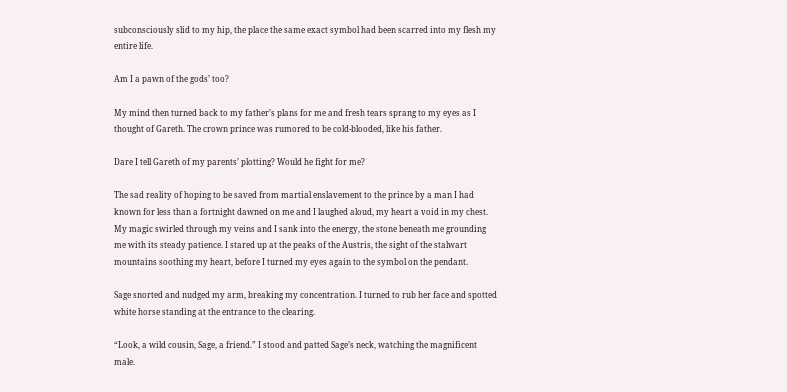subconsciously slid to my hip, the place the same exact symbol had been scarred into my flesh my entire life.

Am I a pawn of the gods’ too?

My mind then turned back to my father’s plans for me and fresh tears sprang to my eyes as I thought of Gareth. The crown prince was rumored to be cold-blooded, like his father.

Dare I tell Gareth of my parents’ plotting? Would he fight for me?

The sad reality of hoping to be saved from martial enslavement to the prince by a man I had known for less than a fortnight dawned on me and I laughed aloud, my heart a void in my chest. My magic swirled through my veins and I sank into the energy, the stone beneath me grounding me with its steady patience. I stared up at the peaks of the Austris, the sight of the stalwart mountains soothing my heart, before I turned my eyes again to the symbol on the pendant.

Sage snorted and nudged my arm, breaking my concentration. I turned to rub her face and spotted white horse standing at the entrance to the clearing.

“Look, a wild cousin, Sage, a friend.” I stood and patted Sage’s neck, watching the magnificent male.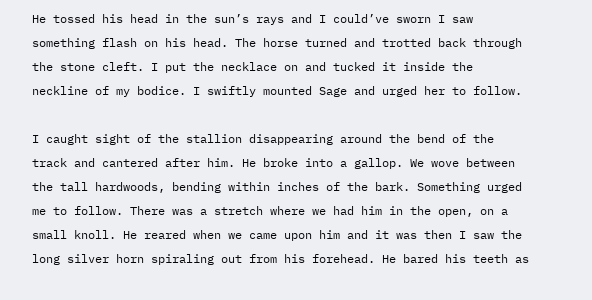He tossed his head in the sun’s rays and I could’ve sworn I saw something flash on his head. The horse turned and trotted back through the stone cleft. I put the necklace on and tucked it inside the neckline of my bodice. I swiftly mounted Sage and urged her to follow.

I caught sight of the stallion disappearing around the bend of the track and cantered after him. He broke into a gallop. We wove between the tall hardwoods, bending within inches of the bark. Something urged me to follow. There was a stretch where we had him in the open, on a small knoll. He reared when we came upon him and it was then I saw the long silver horn spiraling out from his forehead. He bared his teeth as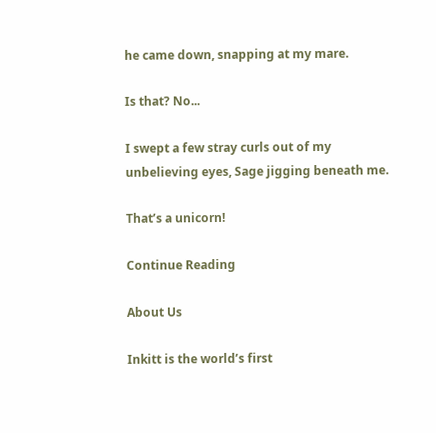he came down, snapping at my mare.

Is that? No...

I swept a few stray curls out of my unbelieving eyes, Sage jigging beneath me.

That’s a unicorn!

Continue Reading

About Us

Inkitt is the world’s first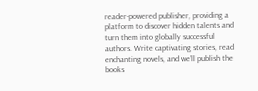reader-powered publisher, providing a platform to discover hidden talents and turn them into globally successful authors. Write captivating stories, read enchanting novels, and we’ll publish the books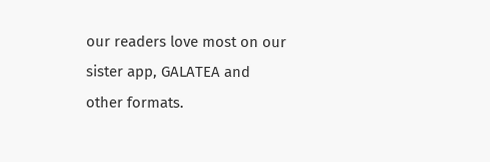our readers love most on our sister app, GALATEA and other formats.